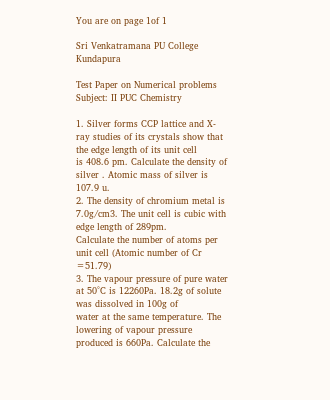You are on page 1of 1

Sri Venkatramana PU College Kundapura

Test Paper on Numerical problems Subject: II PUC Chemistry

1. Silver forms CCP lattice and X-ray studies of its crystals show that the edge length of its unit cell
is 408.6 pm. Calculate the density of silver . Atomic mass of silver is 107.9 u.
2. The density of chromium metal is 7.0g/cm3. The unit cell is cubic with edge length of 289pm.
Calculate the number of atoms per unit cell (Atomic number of Cr =51.79)
3. The vapour pressure of pure water at 50°C is 12260Pa. 18.2g of solute was dissolved in 100g of
water at the same temperature. The lowering of vapour pressure produced is 660Pa. Calculate the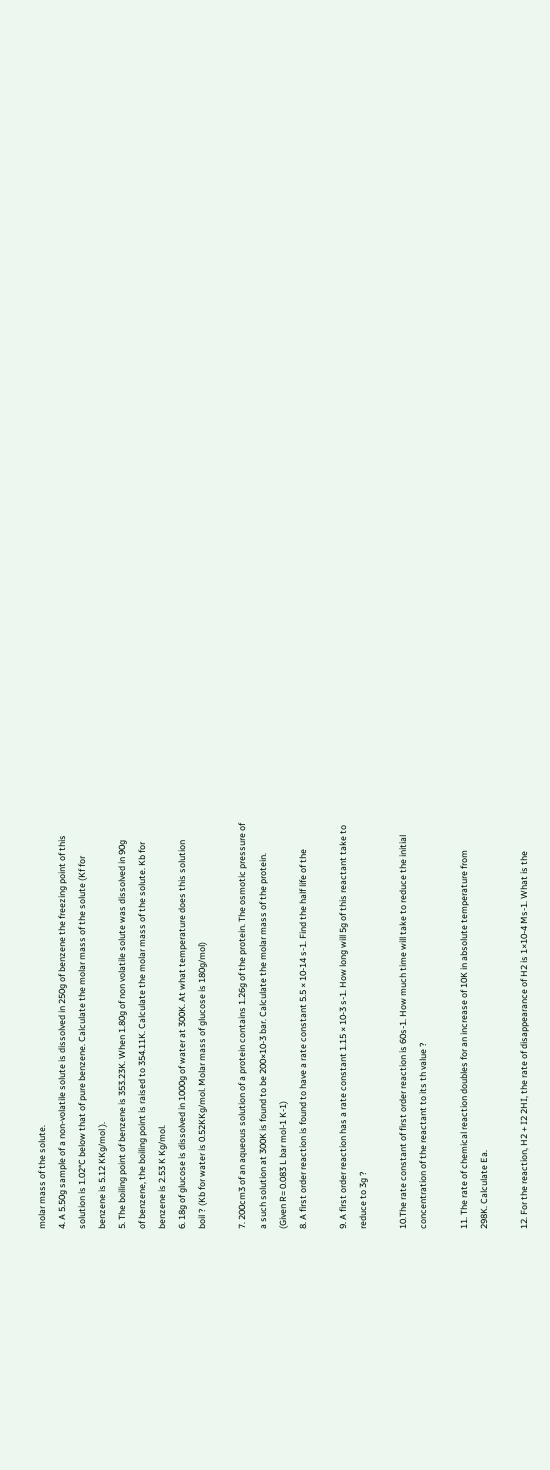molar mass of the solute.
4. A 5.50g sample of a non-volatile solute is dissolved in 250g of benzene the freezing point of this
solution is 1.02°C below that of pure benzene. Calculate the molar mass of the solute (Kf for
benzene is 5.12 KKg/mol ).
5. The boiling point of benzene is 353.23K. When 1.80g of non volatile solute was dissolved in 90g
of benzene, the boiling point is raised to 354.11K. Calculate the molar mass of the solute. Kb for
benzene is 2.53 K Kg/mol.
6. 18g of glucose is dissolved in 1000g of water at 300K. At what temperature does this solution
boil ? (Kb for water is 0.52KKg/mol. Molar mass of glucose is 180g/mol)

7. 200cm3 of an aqueous solution of a protein contains 1.26g of the protein. The osmotic pressure of
a such solution at 300K is found to be 200×10-3 bar. Calculate the molar mass of the protein.
(Given R= 0.083 L bar mol-1 K-1)
8. A first order reaction is found to have a rate constant 5.5 × 10-14 s-1. Find the half life of the

9. A first order reaction has a rate constant 1.15 × 10-3 s-1. How long will 5g of this reactant take to
reduce to 3g ?

10.The rate constant of first order reaction is 60s-1. How much time will take to reduce the initial
concentration of the reactant to its th value ?

11. The rate of chemical reaction doubles for an increase of 10K in absolute temperature from
298K. Calculate Ea.

12. For the reaction, H2 + I2 2HI, the rate of disappearance of H2 is 1×10-4 Ms-1. What is the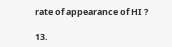rate of appearance of HI ?

13.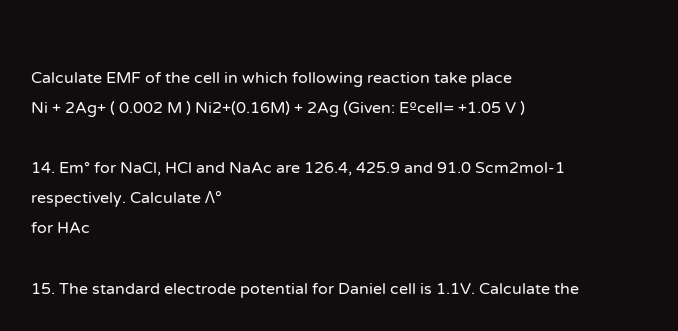Calculate EMF of the cell in which following reaction take place
Ni + 2Ag+ ( 0.002 M ) Ni2+(0.16M) + 2Ag (Given: Eºcell= +1.05 V )

14. Em° for NaCl, HCl and NaAc are 126.4, 425.9 and 91.0 Scm2mol-1 respectively. Calculate Ʌ°
for HAc

15. The standard electrode potential for Daniel cell is 1.1V. Calculate the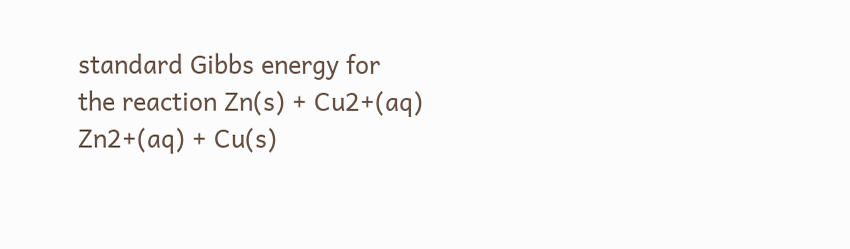standard Gibbs energy for
the reaction Zn(s) + Cu2+(aq) Zn2+(aq) + Cu(s)